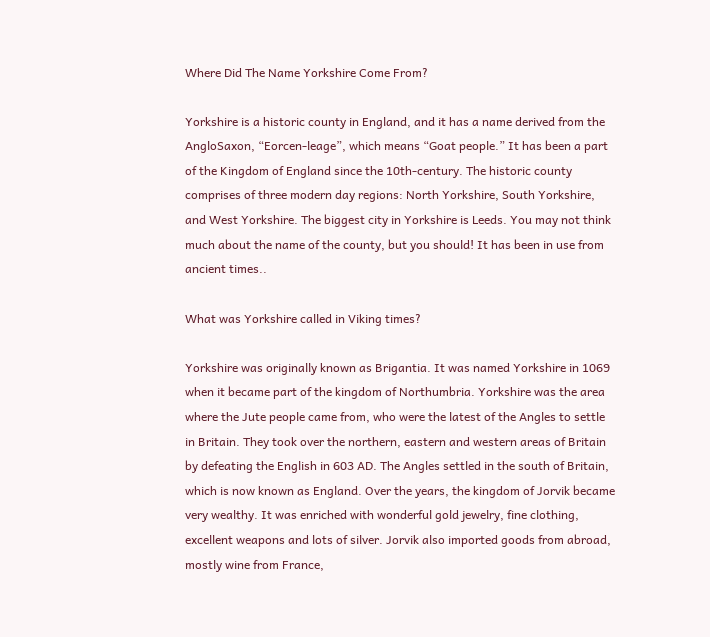Where Did The Name Yorkshire Come From?

Yorkshire is a historic county in England, and it has a name derived from the AngloSaxon, “Eorcen-leage”, which means “Goat people.” It has been a part of the Kingdom of England since the 10th-century. The historic county comprises of three modern day regions: North Yorkshire, South Yorkshire, and West Yorkshire. The biggest city in Yorkshire is Leeds. You may not think much about the name of the county, but you should! It has been in use from ancient times..

What was Yorkshire called in Viking times?

Yorkshire was originally known as Brigantia. It was named Yorkshire in 1069 when it became part of the kingdom of Northumbria. Yorkshire was the area where the Jute people came from, who were the latest of the Angles to settle in Britain. They took over the northern, eastern and western areas of Britain by defeating the English in 603 AD. The Angles settled in the south of Britain, which is now known as England. Over the years, the kingdom of Jorvik became very wealthy. It was enriched with wonderful gold jewelry, fine clothing, excellent weapons and lots of silver. Jorvik also imported goods from abroad, mostly wine from France,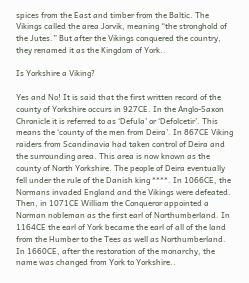spices from the East and timber from the Baltic. The Vikings called the area Jorvik, meaning “the stronghold of the Jutes.” But after the Vikings conquered the country, they renamed it as the Kingdom of York..

Is Yorkshire a Viking?

Yes and No! It is said that the first written record of the county of Yorkshire occurs in 927CE. In the Anglo-Saxon Chronicle it is referred to as ‘Defula’ or ‘Defolcetir’. This means the ‘county of the men from Deira’. In 867CE Viking raiders from Scandinavia had taken control of Deira and the surrounding area. This area is now known as the county of North Yorkshire. The people of Deira eventually fell under the rule of the Danish king ****. In 1066CE, the Normans invaded England and the Vikings were defeated. Then, in 1071CE William the Conqueror appointed a Norman nobleman as the first earl of Northumberland. In 1164CE the earl of York became the earl of all of the land from the Humber to the Tees as well as Northumberland. In 1660CE, after the restoration of the monarchy, the name was changed from York to Yorkshire..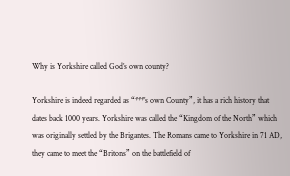Why is Yorkshire called God’s own county?

Yorkshire is indeed regarded as “***’s own County”, it has a rich history that dates back 1000 years. Yorkshire was called the “Kingdom of the North” which was originally settled by the Brigantes. The Romans came to Yorkshire in 71 AD, they came to meet the “Britons” on the battlefield of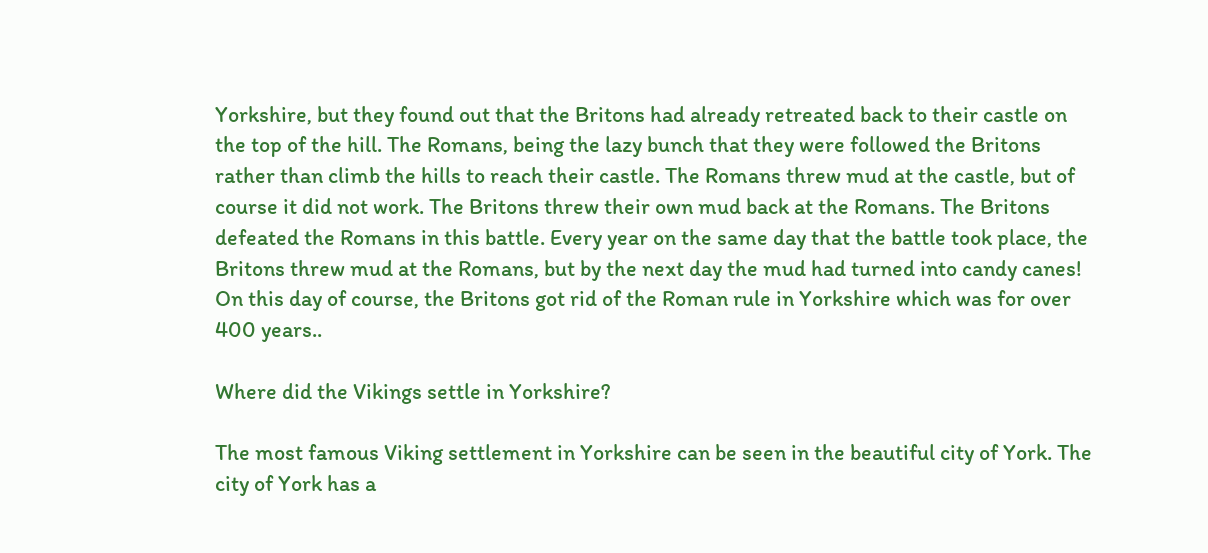Yorkshire, but they found out that the Britons had already retreated back to their castle on the top of the hill. The Romans, being the lazy bunch that they were followed the Britons rather than climb the hills to reach their castle. The Romans threw mud at the castle, but of course it did not work. The Britons threw their own mud back at the Romans. The Britons defeated the Romans in this battle. Every year on the same day that the battle took place, the Britons threw mud at the Romans, but by the next day the mud had turned into candy canes! On this day of course, the Britons got rid of the Roman rule in Yorkshire which was for over 400 years..

Where did the Vikings settle in Yorkshire?

The most famous Viking settlement in Yorkshire can be seen in the beautiful city of York. The city of York has a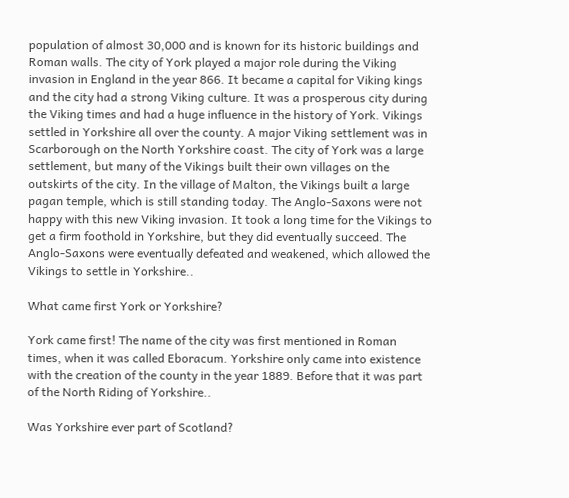population of almost 30,000 and is known for its historic buildings and Roman walls. The city of York played a major role during the Viking invasion in England in the year 866. It became a capital for Viking kings and the city had a strong Viking culture. It was a prosperous city during the Viking times and had a huge influence in the history of York. Vikings settled in Yorkshire all over the county. A major Viking settlement was in Scarborough on the North Yorkshire coast. The city of York was a large settlement, but many of the Vikings built their own villages on the outskirts of the city. In the village of Malton, the Vikings built a large pagan temple, which is still standing today. The Anglo-Saxons were not happy with this new Viking invasion. It took a long time for the Vikings to get a firm foothold in Yorkshire, but they did eventually succeed. The Anglo-Saxons were eventually defeated and weakened, which allowed the Vikings to settle in Yorkshire..

What came first York or Yorkshire?

York came first! The name of the city was first mentioned in Roman times, when it was called Eboracum. Yorkshire only came into existence with the creation of the county in the year 1889. Before that it was part of the North Riding of Yorkshire..

Was Yorkshire ever part of Scotland?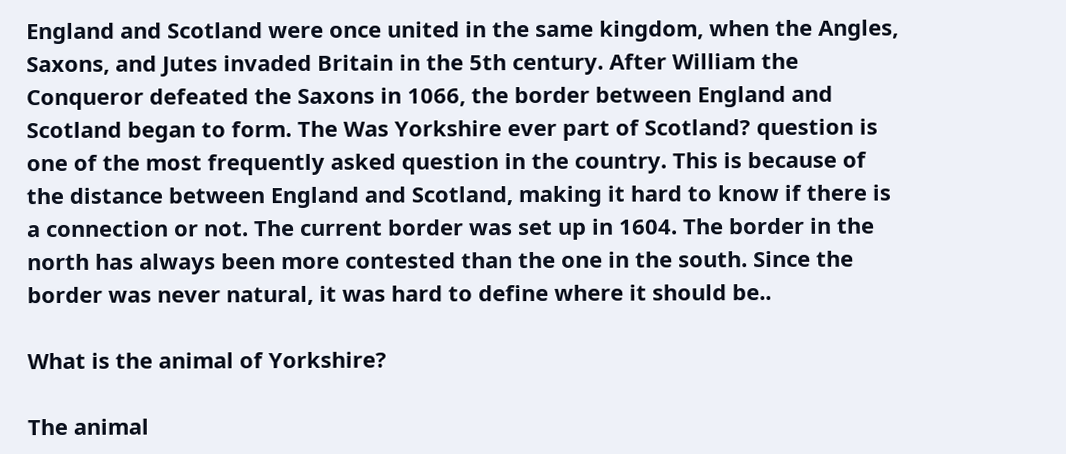England and Scotland were once united in the same kingdom, when the Angles, Saxons, and Jutes invaded Britain in the 5th century. After William the Conqueror defeated the Saxons in 1066, the border between England and Scotland began to form. The Was Yorkshire ever part of Scotland? question is one of the most frequently asked question in the country. This is because of the distance between England and Scotland, making it hard to know if there is a connection or not. The current border was set up in 1604. The border in the north has always been more contested than the one in the south. Since the border was never natural, it was hard to define where it should be..

What is the animal of Yorkshire?

The animal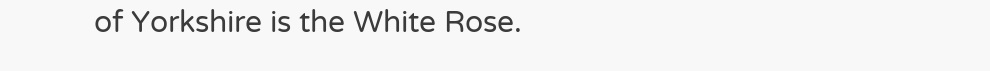of Yorkshire is the White Rose.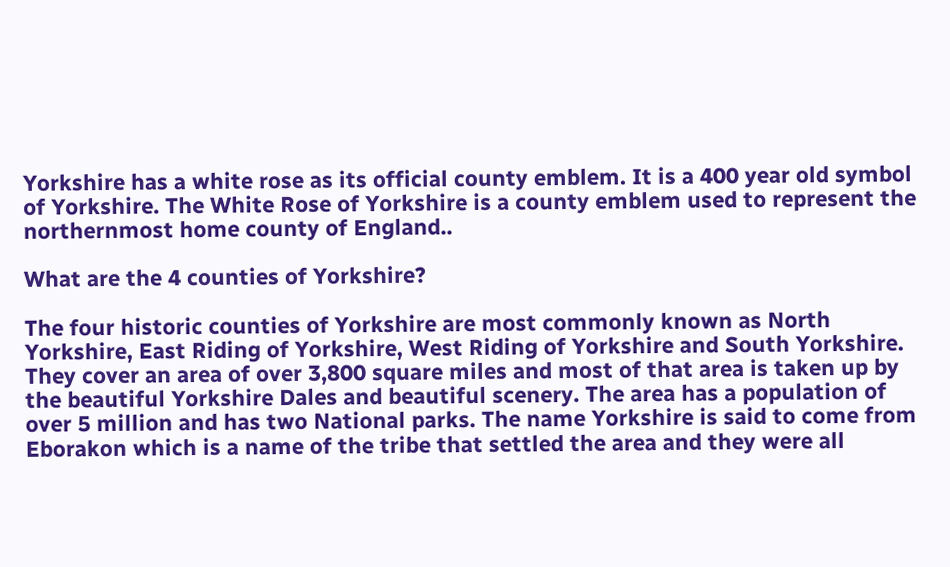Yorkshire has a white rose as its official county emblem. It is a 400 year old symbol of Yorkshire. The White Rose of Yorkshire is a county emblem used to represent the northernmost home county of England..

What are the 4 counties of Yorkshire?

The four historic counties of Yorkshire are most commonly known as North Yorkshire, East Riding of Yorkshire, West Riding of Yorkshire and South Yorkshire. They cover an area of over 3,800 square miles and most of that area is taken up by the beautiful Yorkshire Dales and beautiful scenery. The area has a population of over 5 million and has two National parks. The name Yorkshire is said to come from Eborakon which is a name of the tribe that settled the area and they were all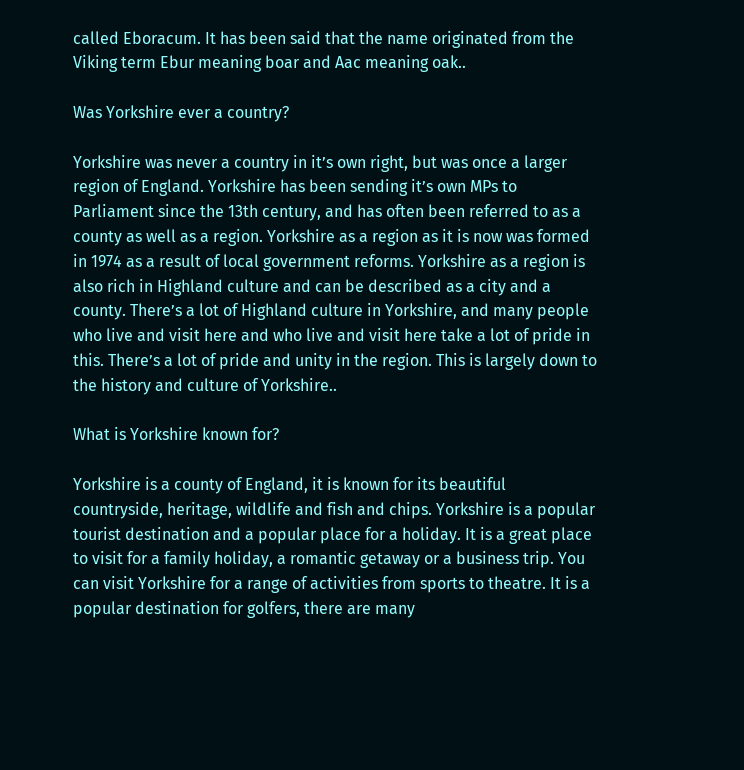called Eboracum. It has been said that the name originated from the Viking term Ebur meaning boar and Aac meaning oak..

Was Yorkshire ever a country?

Yorkshire was never a country in it’s own right, but was once a larger region of England. Yorkshire has been sending it’s own MPs to Parliament since the 13th century, and has often been referred to as a county as well as a region. Yorkshire as a region as it is now was formed in 1974 as a result of local government reforms. Yorkshire as a region is also rich in Highland culture and can be described as a city and a county. There’s a lot of Highland culture in Yorkshire, and many people who live and visit here and who live and visit here take a lot of pride in this. There’s a lot of pride and unity in the region. This is largely down to the history and culture of Yorkshire..

What is Yorkshire known for?

Yorkshire is a county of England, it is known for its beautiful countryside, heritage, wildlife and fish and chips. Yorkshire is a popular tourist destination and a popular place for a holiday. It is a great place to visit for a family holiday, a romantic getaway or a business trip. You can visit Yorkshire for a range of activities from sports to theatre. It is a popular destination for golfers, there are many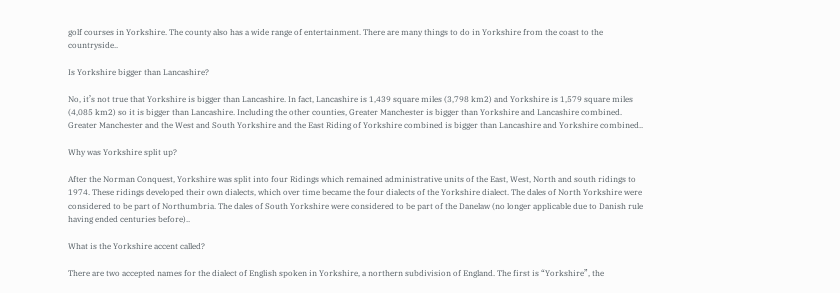golf courses in Yorkshire. The county also has a wide range of entertainment. There are many things to do in Yorkshire from the coast to the countryside..

Is Yorkshire bigger than Lancashire?

No, it’s not true that Yorkshire is bigger than Lancashire. In fact, Lancashire is 1,439 square miles (3,798 km2) and Yorkshire is 1,579 square miles (4,085 km2) so it is bigger than Lancashire. Including the other counties, Greater Manchester is bigger than Yorkshire and Lancashire combined. Greater Manchester and the West and South Yorkshire and the East Riding of Yorkshire combined is bigger than Lancashire and Yorkshire combined..

Why was Yorkshire split up?

After the Norman Conquest, Yorkshire was split into four Ridings which remained administrative units of the East, West, North and south ridings to 1974. These ridings developed their own dialects, which over time became the four dialects of the Yorkshire dialect. The dales of North Yorkshire were considered to be part of Northumbria. The dales of South Yorkshire were considered to be part of the Danelaw (no longer applicable due to Danish rule having ended centuries before)..

What is the Yorkshire accent called?

There are two accepted names for the dialect of English spoken in Yorkshire, a northern subdivision of England. The first is “Yorkshire”, the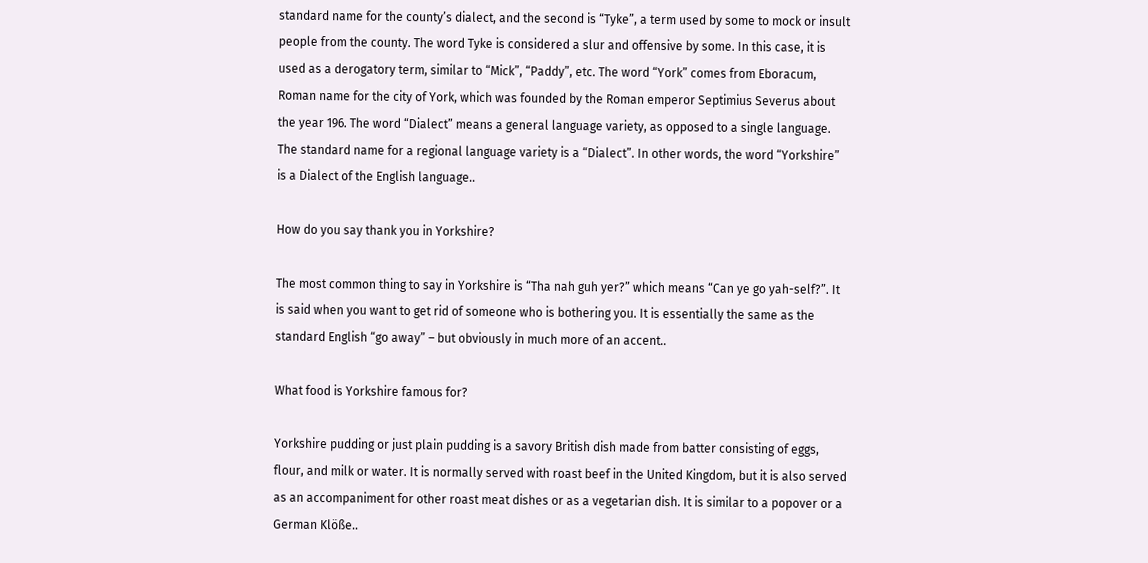standard name for the county’s dialect, and the second is “Tyke”, a term used by some to mock or insult people from the county. The word Tyke is considered a slur and offensive by some. In this case, it is used as a derogatory term, similar to “Mick”, “Paddy”, etc. The word “York” comes from Eboracum, Roman name for the city of York, which was founded by the Roman emperor Septimius Severus about the year 196. The word “Dialect” means a general language variety, as opposed to a single language. The standard name for a regional language variety is a “Dialect”. In other words, the word “Yorkshire” is a Dialect of the English language..

How do you say thank you in Yorkshire?

The most common thing to say in Yorkshire is “Tha nah guh yer?” which means “Can ye go yah-self?”. It is said when you want to get rid of someone who is bothering you. It is essentially the same as the standard English “go away” – but obviously in much more of an accent..

What food is Yorkshire famous for?

Yorkshire pudding or just plain pudding is a savory British dish made from batter consisting of eggs, flour, and milk or water. It is normally served with roast beef in the United Kingdom, but it is also served as an accompaniment for other roast meat dishes or as a vegetarian dish. It is similar to a popover or a German Klöße..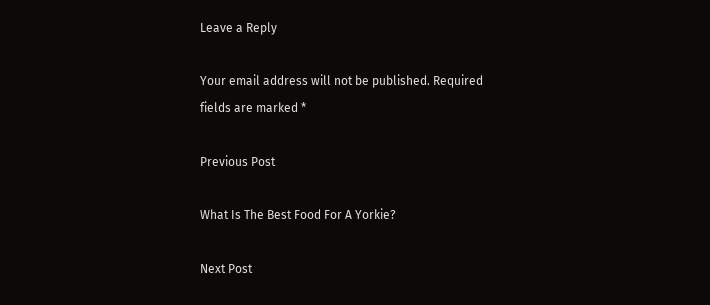Leave a Reply

Your email address will not be published. Required fields are marked *

Previous Post

What Is The Best Food For A Yorkie?

Next Post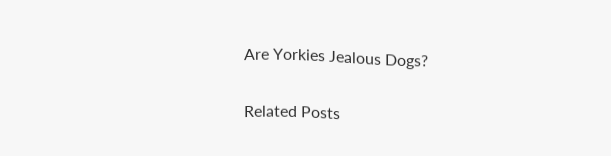Are Yorkies Jealous Dogs?

Related Posts